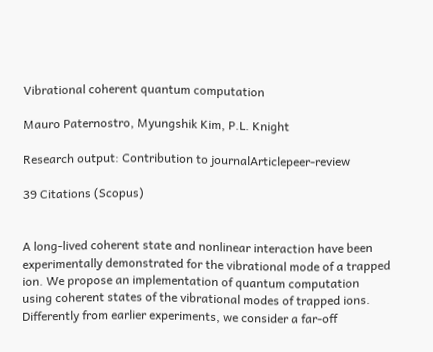Vibrational coherent quantum computation

Mauro Paternostro, Myungshik Kim, P.L. Knight

Research output: Contribution to journalArticlepeer-review

39 Citations (Scopus)


A long-lived coherent state and nonlinear interaction have been experimentally demonstrated for the vibrational mode of a trapped ion. We propose an implementation of quantum computation using coherent states of the vibrational modes of trapped ions. Differently from earlier experiments, we consider a far-off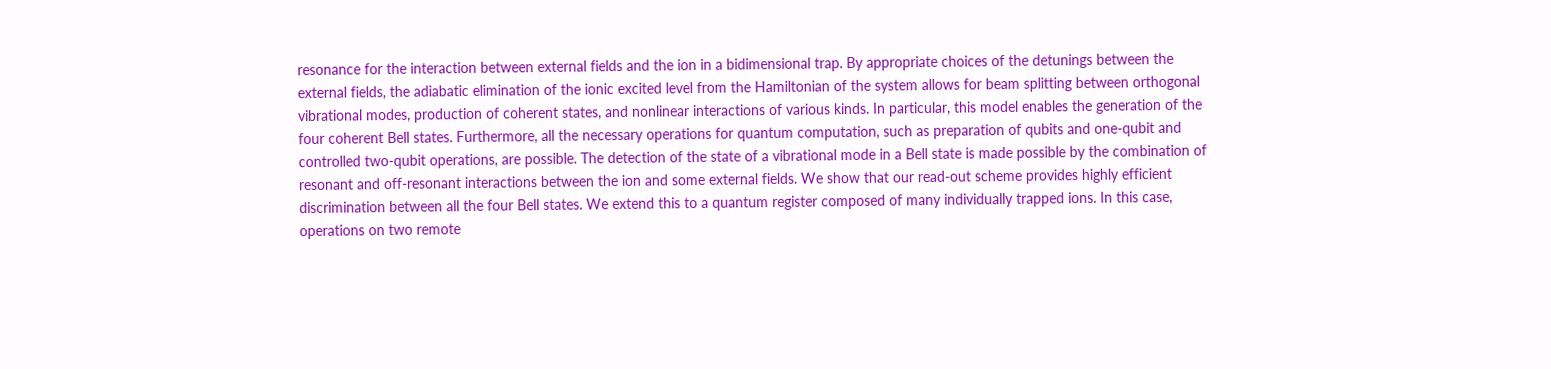resonance for the interaction between external fields and the ion in a bidimensional trap. By appropriate choices of the detunings between the external fields, the adiabatic elimination of the ionic excited level from the Hamiltonian of the system allows for beam splitting between orthogonal vibrational modes, production of coherent states, and nonlinear interactions of various kinds. In particular, this model enables the generation of the four coherent Bell states. Furthermore, all the necessary operations for quantum computation, such as preparation of qubits and one-qubit and controlled two-qubit operations, are possible. The detection of the state of a vibrational mode in a Bell state is made possible by the combination of resonant and off-resonant interactions between the ion and some external fields. We show that our read-out scheme provides highly efficient discrimination between all the four Bell states. We extend this to a quantum register composed of many individually trapped ions. In this case, operations on two remote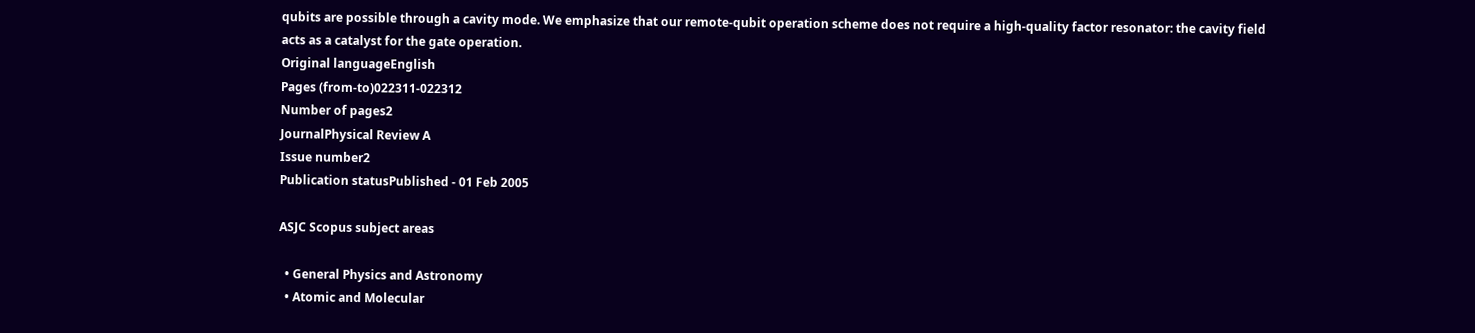qubits are possible through a cavity mode. We emphasize that our remote-qubit operation scheme does not require a high-quality factor resonator: the cavity field acts as a catalyst for the gate operation.
Original languageEnglish
Pages (from-to)022311-022312
Number of pages2
JournalPhysical Review A
Issue number2
Publication statusPublished - 01 Feb 2005

ASJC Scopus subject areas

  • General Physics and Astronomy
  • Atomic and Molecular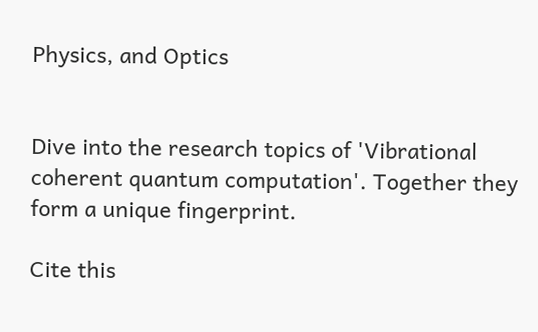Physics, and Optics


Dive into the research topics of 'Vibrational coherent quantum computation'. Together they form a unique fingerprint.

Cite this